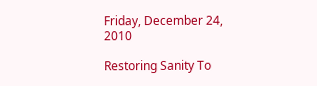Friday, December 24, 2010

Restoring Sanity To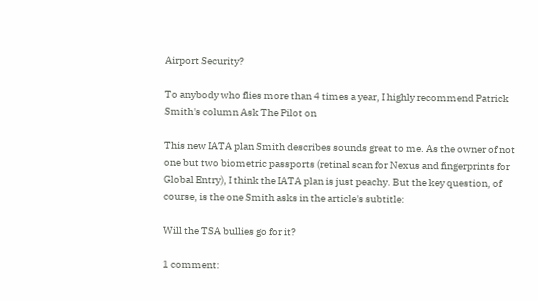Airport Security?

To anybody who flies more than 4 times a year, I highly recommend Patrick Smith's column Ask The Pilot on

This new IATA plan Smith describes sounds great to me. As the owner of not one but two biometric passports (retinal scan for Nexus and fingerprints for Global Entry), I think the IATA plan is just peachy. But the key question, of course, is the one Smith asks in the article's subtitle:

Will the TSA bullies go for it?

1 comment: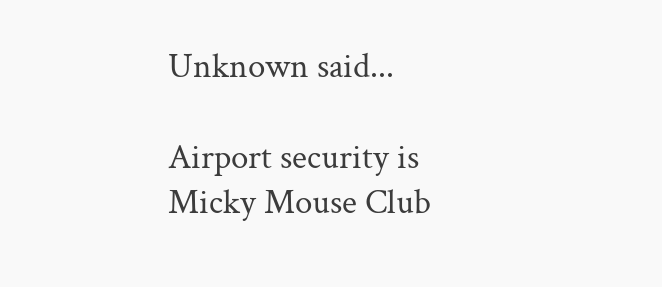Unknown said...

Airport security is Micky Mouse Club